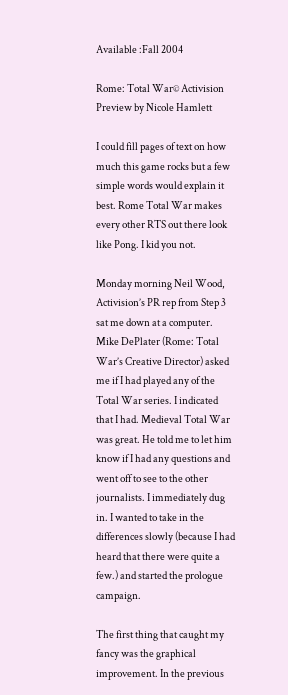Available :Fall 2004

Rome: Total War© Activision
Preview by Nicole Hamlett

I could fill pages of text on how much this game rocks but a few simple words would explain it best. Rome Total War makes every other RTS out there look like Pong. I kid you not.

Monday morning Neil Wood, Activision’s PR rep from Step 3 sat me down at a computer. Mike DePlater (Rome: Total War’s Creative Director) asked me if I had played any of the Total War series. I indicated that I had. Medieval Total War was great. He told me to let him know if I had any questions and went off to see to the other journalists. I immediately dug in. I wanted to take in the differences slowly (because I had heard that there were quite a few.) and started the prologue campaign.

The first thing that caught my fancy was the graphical improvement. In the previous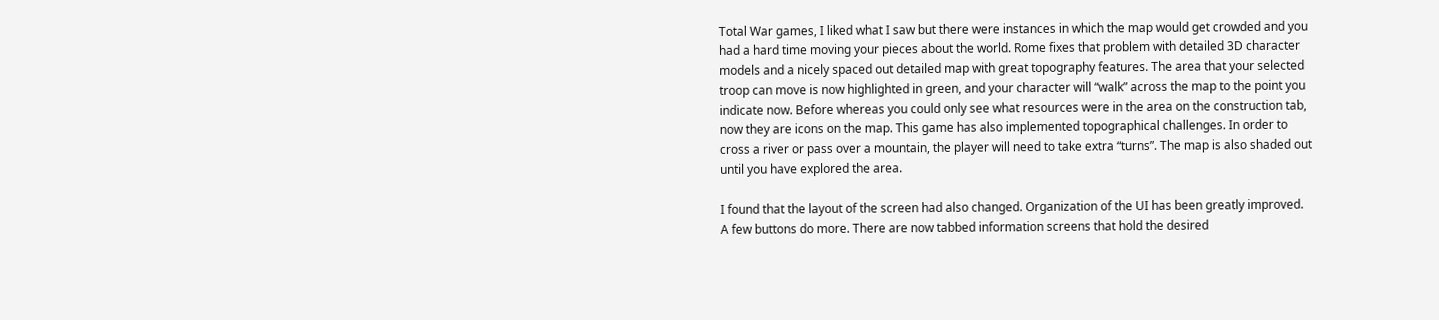Total War games, I liked what I saw but there were instances in which the map would get crowded and you had a hard time moving your pieces about the world. Rome fixes that problem with detailed 3D character models and a nicely spaced out detailed map with great topography features. The area that your selected troop can move is now highlighted in green, and your character will “walk” across the map to the point you indicate now. Before whereas you could only see what resources were in the area on the construction tab, now they are icons on the map. This game has also implemented topographical challenges. In order to cross a river or pass over a mountain, the player will need to take extra “turns”. The map is also shaded out until you have explored the area.

I found that the layout of the screen had also changed. Organization of the UI has been greatly improved. A few buttons do more. There are now tabbed information screens that hold the desired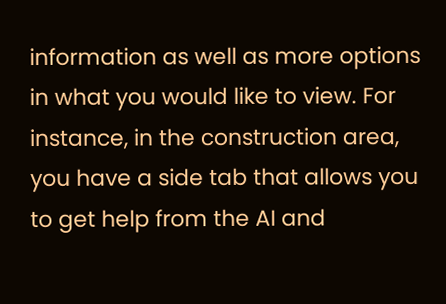information as well as more options in what you would like to view. For instance, in the construction area, you have a side tab that allows you to get help from the AI and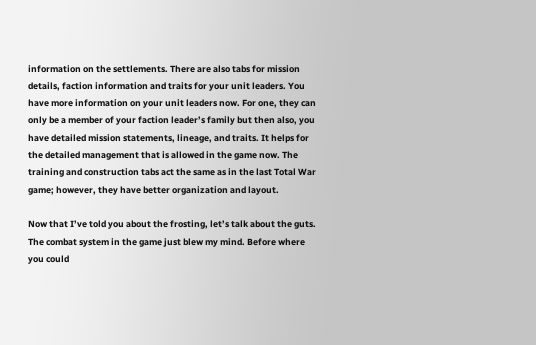information on the settlements. There are also tabs for mission details, faction information and traits for your unit leaders. You have more information on your unit leaders now. For one, they can only be a member of your faction leader’s family but then also, you have detailed mission statements, lineage, and traits. It helps for the detailed management that is allowed in the game now. The training and construction tabs act the same as in the last Total War game; however, they have better organization and layout.

Now that I’ve told you about the frosting, let’s talk about the guts. The combat system in the game just blew my mind. Before where you could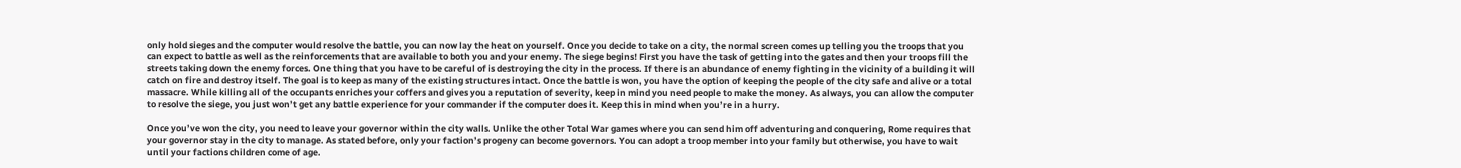only hold sieges and the computer would resolve the battle, you can now lay the heat on yourself. Once you decide to take on a city, the normal screen comes up telling you the troops that you can expect to battle as well as the reinforcements that are available to both you and your enemy. The siege begins! First you have the task of getting into the gates and then your troops fill the streets taking down the enemy forces. One thing that you have to be careful of is destroying the city in the process. If there is an abundance of enemy fighting in the vicinity of a building it will catch on fire and destroy itself. The goal is to keep as many of the existing structures intact. Once the battle is won, you have the option of keeping the people of the city safe and alive or a total massacre. While killing all of the occupants enriches your coffers and gives you a reputation of severity, keep in mind you need people to make the money. As always, you can allow the computer to resolve the siege, you just won’t get any battle experience for your commander if the computer does it. Keep this in mind when you’re in a hurry.

Once you’ve won the city, you need to leave your governor within the city walls. Unlike the other Total War games where you can send him off adventuring and conquering, Rome requires that your governor stay in the city to manage. As stated before, only your faction’s progeny can become governors. You can adopt a troop member into your family but otherwise, you have to wait until your factions children come of age.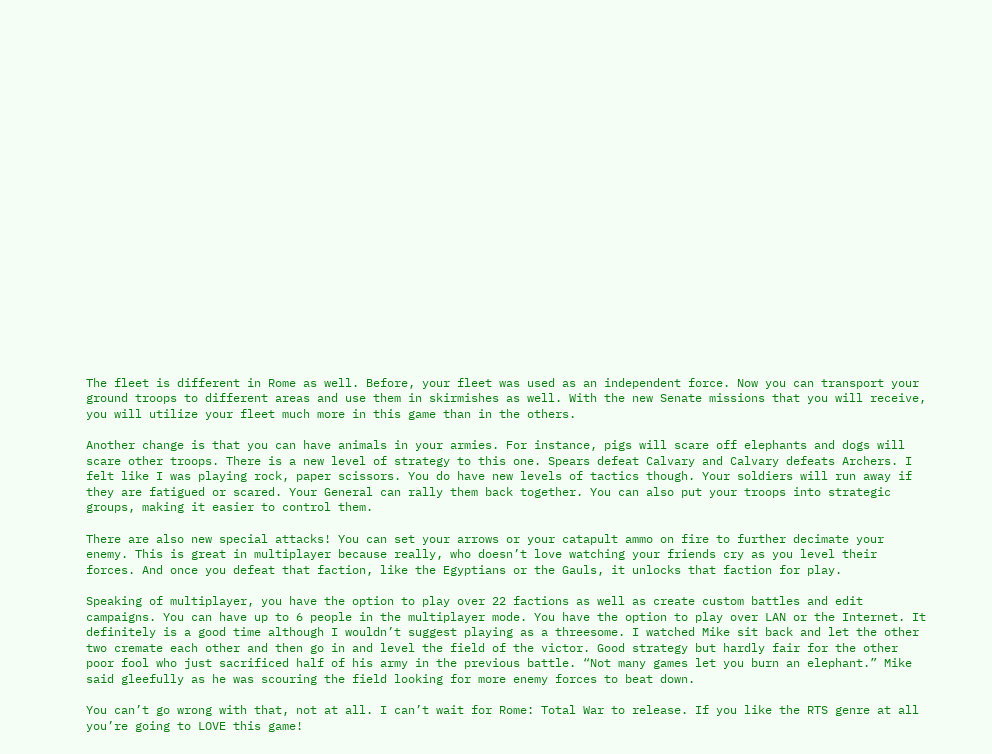The fleet is different in Rome as well. Before, your fleet was used as an independent force. Now you can transport your ground troops to different areas and use them in skirmishes as well. With the new Senate missions that you will receive, you will utilize your fleet much more in this game than in the others.

Another change is that you can have animals in your armies. For instance, pigs will scare off elephants and dogs will scare other troops. There is a new level of strategy to this one. Spears defeat Calvary and Calvary defeats Archers. I felt like I was playing rock, paper scissors. You do have new levels of tactics though. Your soldiers will run away if they are fatigued or scared. Your General can rally them back together. You can also put your troops into strategic groups, making it easier to control them.

There are also new special attacks! You can set your arrows or your catapult ammo on fire to further decimate your enemy. This is great in multiplayer because really, who doesn’t love watching your friends cry as you level their forces. And once you defeat that faction, like the Egyptians or the Gauls, it unlocks that faction for play.

Speaking of multiplayer, you have the option to play over 22 factions as well as create custom battles and edit campaigns. You can have up to 6 people in the multiplayer mode. You have the option to play over LAN or the Internet. It definitely is a good time although I wouldn’t suggest playing as a threesome. I watched Mike sit back and let the other two cremate each other and then go in and level the field of the victor. Good strategy but hardly fair for the other poor fool who just sacrificed half of his army in the previous battle. “Not many games let you burn an elephant.” Mike said gleefully as he was scouring the field looking for more enemy forces to beat down.

You can’t go wrong with that, not at all. I can’t wait for Rome: Total War to release. If you like the RTS genre at all you’re going to LOVE this game!